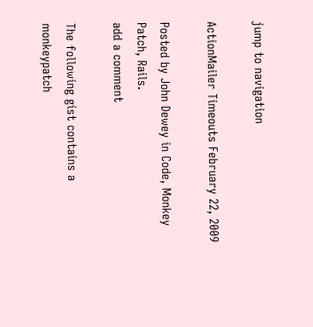jump to navigation

ActionMailer Timeouts February 22, 2009

Posted by John Dewey in Code, Monkey Patch, Rails.
add a comment

The following gist contains a monkeypatch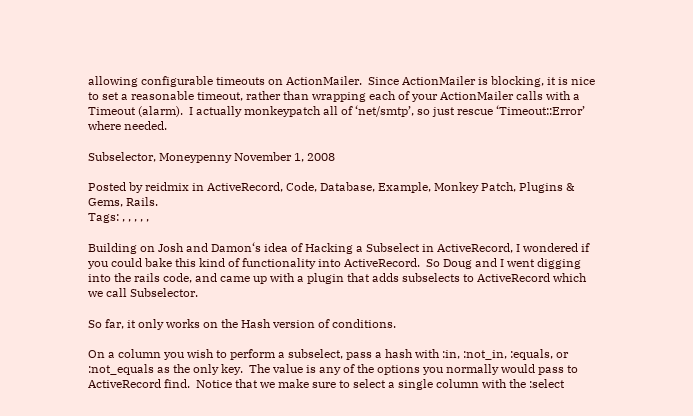allowing configurable timeouts on ActionMailer.  Since ActionMailer is blocking, it is nice to set a reasonable timeout, rather than wrapping each of your ActionMailer calls with a Timeout (alarm).  I actually monkeypatch all of ‘net/smtp’, so just rescue ‘Timeout::Error’ where needed.

Subselector, Moneypenny November 1, 2008

Posted by reidmix in ActiveRecord, Code, Database, Example, Monkey Patch, Plugins & Gems, Rails.
Tags: , , , , ,

Building on Josh and Damon‘s idea of Hacking a Subselect in ActiveRecord, I wondered if you could bake this kind of functionality into ActiveRecord.  So Doug and I went digging into the rails code, and came up with a plugin that adds subselects to ActiveRecord which we call Subselector.

So far, it only works on the Hash version of conditions.

On a column you wish to perform a subselect, pass a hash with :in, :not_in, :equals, or :not_equals as the only key.  The value is any of the options you normally would pass to ActiveRecord find.  Notice that we make sure to select a single column with the :select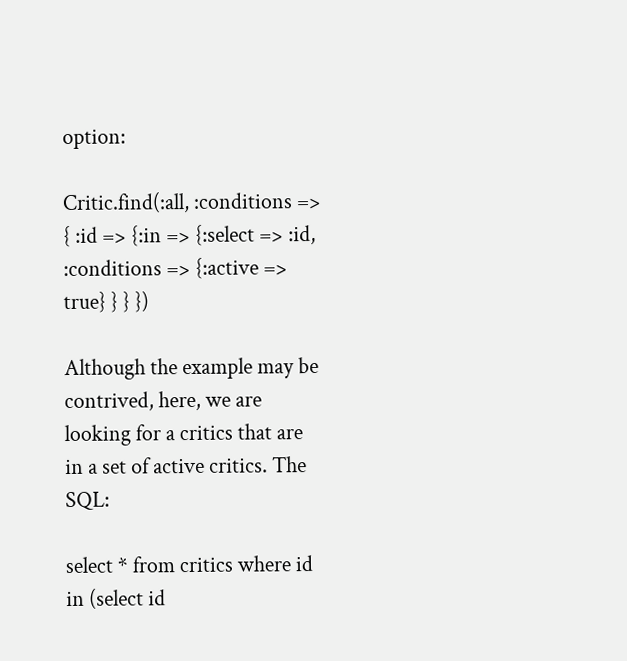option:

Critic.find(:all, :conditions => { :id => {:in => {:select => :id, :conditions => {:active => true} } } })

Although the example may be contrived, here, we are looking for a critics that are in a set of active critics. The SQL:

select * from critics where id in (select id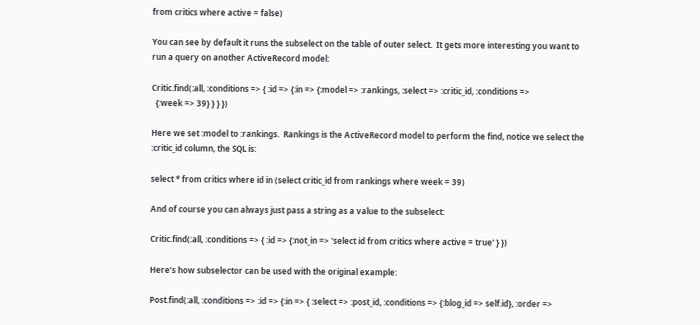from critics where active = false)

You can see by default it runs the subselect on the table of outer select.  It gets more interesting you want to run a query on another ActiveRecord model:

Critic.find(:all, :conditions => { :id => {:in => {:model => :rankings, :select => :critic_id, :conditions =>
  {:week => 39} } } })

Here we set :model to :rankings.  Rankings is the ActiveRecord model to perform the find, notice we select the :critic_id column, the SQL is:

select * from critics where id in (select critic_id from rankings where week = 39)

And of course you can always just pass a string as a value to the subselect:

Critic.find(:all, :conditions => { :id => {:not_in => 'select id from critics where active = true' } })

Here’s how subselector can be used with the original example:

Post.find(:all, :conditions => :id => {:in => { :select => :post_id, :conditions => {:blog_id => self.id}, :order =>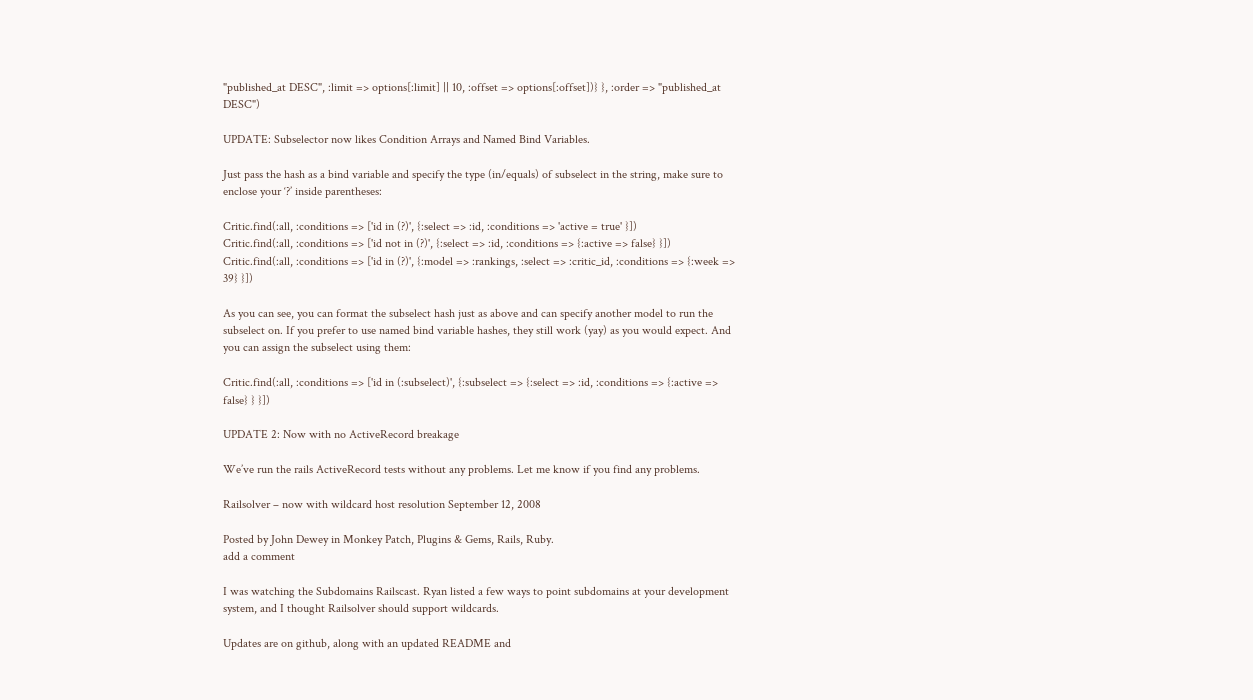"published_at DESC", :limit => options[:limit] || 10, :offset => options[:offset])} }, :order => "published_at DESC")

UPDATE: Subselector now likes Condition Arrays and Named Bind Variables.

Just pass the hash as a bind variable and specify the type (in/equals) of subselect in the string, make sure to enclose your ‘?’ inside parentheses:

Critic.find(:all, :conditions => ['id in (?)', {:select => :id, :conditions => 'active = true' }])
Critic.find(:all, :conditions => ['id not in (?)', {:select => :id, :conditions => {:active => false} }])
Critic.find(:all, :conditions => ['id in (?)', {:model => :rankings, :select => :critic_id, :conditions => {:week => 39} }])

As you can see, you can format the subselect hash just as above and can specify another model to run the subselect on. If you prefer to use named bind variable hashes, they still work (yay) as you would expect. And you can assign the subselect using them:

Critic.find(:all, :conditions => ['id in (:subselect)', {:subselect => {:select => :id, :conditions => {:active => false} } }])

UPDATE 2: Now with no ActiveRecord breakage

We’ve run the rails ActiveRecord tests without any problems. Let me know if you find any problems.

Railsolver – now with wildcard host resolution September 12, 2008

Posted by John Dewey in Monkey Patch, Plugins & Gems, Rails, Ruby.
add a comment

I was watching the Subdomains Railscast. Ryan listed a few ways to point subdomains at your development system, and I thought Railsolver should support wildcards.

Updates are on github, along with an updated README and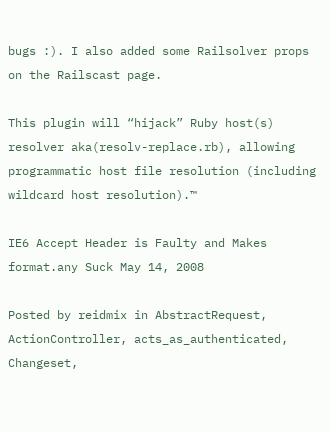bugs :). I also added some Railsolver props on the Railscast page.

This plugin will “hijack” Ruby host(s) resolver aka(resolv-replace.rb), allowing programmatic host file resolution (including wildcard host resolution).™

IE6 Accept Header is Faulty and Makes format.any Suck May 14, 2008

Posted by reidmix in AbstractRequest, ActionController, acts_as_authenticated, Changeset,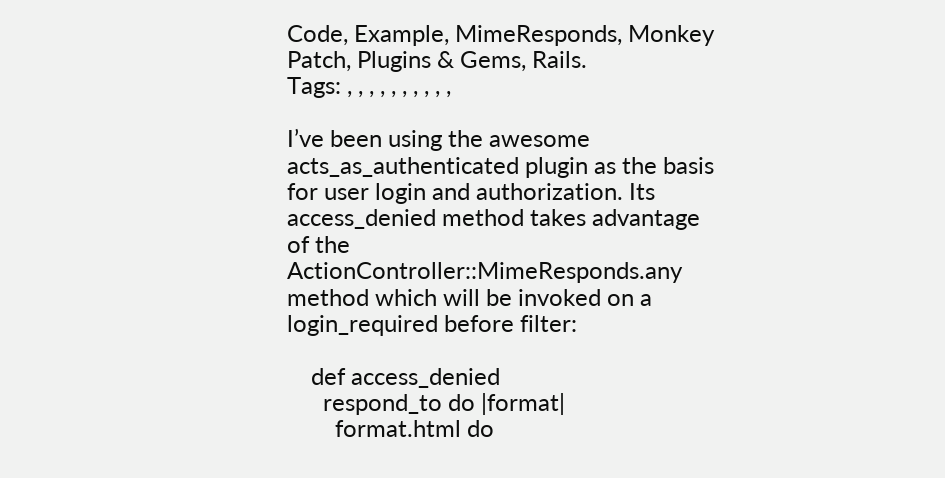Code, Example, MimeResponds, Monkey Patch, Plugins & Gems, Rails.
Tags: , , , , , , , , , ,

I’ve been using the awesome acts_as_authenticated plugin as the basis for user login and authorization. Its access_denied method takes advantage of the ActionController::MimeResponds.any method which will be invoked on a login_required before filter:

    def access_denied
      respond_to do |format|
        format.html do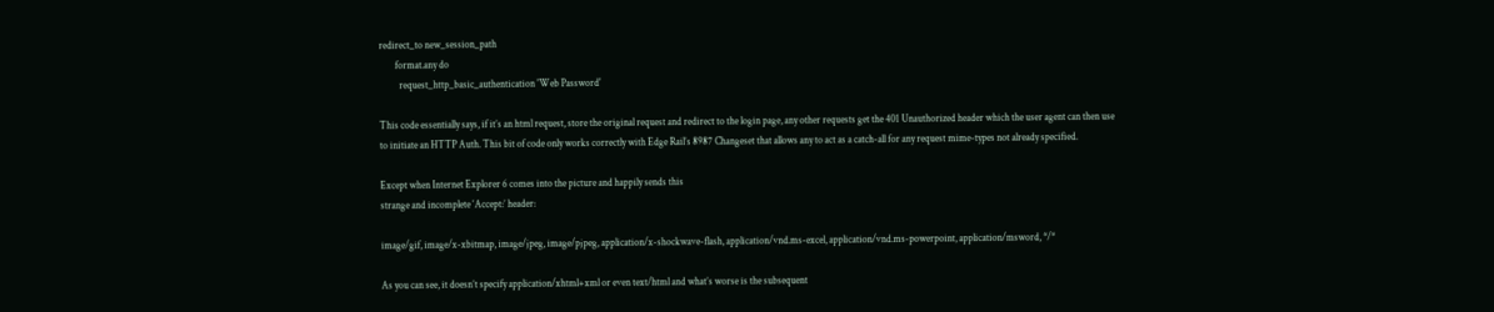redirect_to new_session_path
        format.any do
          request_http_basic_authentication 'Web Password'

This code essentially says, if it’s an html request, store the original request and redirect to the login page, any other requests get the 401 Unauthorized header which the user agent can then use to initiate an HTTP Auth. This bit of code only works correctly with Edge Rail’s 8987 Changeset that allows any to act as a catch-all for any request mime-types not already specified.

Except when Internet Explorer 6 comes into the picture and happily sends this
strange and incomplete ‘Accept:’ header:

image/gif, image/x-xbitmap, image/jpeg, image/pjpeg, application/x-shockwave-flash, application/vnd.ms-excel, application/vnd.ms-powerpoint, application/msword, */*

As you can see, it doesn’t specify application/xhtml+xml or even text/html and what’s worse is the subsequent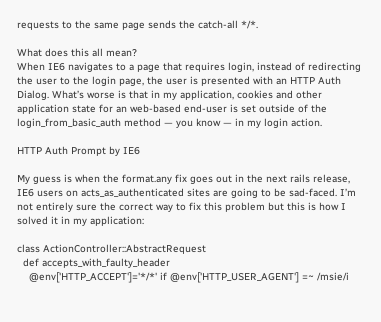requests to the same page sends the catch-all */*.

What does this all mean?
When IE6 navigates to a page that requires login, instead of redirecting the user to the login page, the user is presented with an HTTP Auth Dialog. What’s worse is that in my application, cookies and other application state for an web-based end-user is set outside of the login_from_basic_auth method — you know — in my login action.

HTTP Auth Prompt by IE6

My guess is when the format.any fix goes out in the next rails release, IE6 users on acts_as_authenticated sites are going to be sad-faced. I’m not entirely sure the correct way to fix this problem but this is how I solved it in my application:

class ActionController::AbstractRequest
  def accepts_with_faulty_header
    @env['HTTP_ACCEPT']='*/*' if @env['HTTP_USER_AGENT'] =~ /msie/i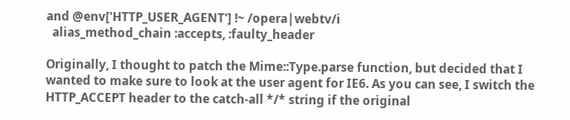and @env['HTTP_USER_AGENT'] !~ /opera|webtv/i
  alias_method_chain :accepts, :faulty_header

Originally, I thought to patch the Mime::Type.parse function, but decided that I wanted to make sure to look at the user agent for IE6. As you can see, I switch the HTTP_ACCEPT header to the catch-all */* string if the original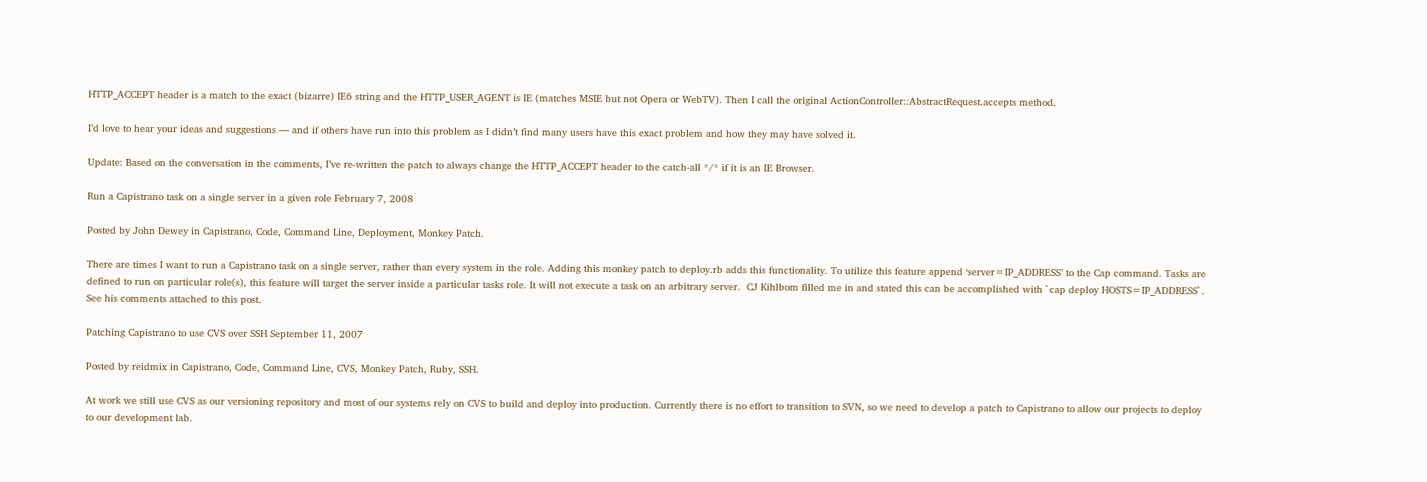HTTP_ACCEPT header is a match to the exact (bizarre) IE6 string and the HTTP_USER_AGENT is IE (matches MSIE but not Opera or WebTV). Then I call the original ActionController::AbstractRequest.accepts method.

I’d love to hear your ideas and suggestions — and if others have run into this problem as I didn’t find many users have this exact problem and how they may have solved it.

Update: Based on the conversation in the comments, I’ve re-written the patch to always change the HTTP_ACCEPT header to the catch-all */* if it is an IE Browser.

Run a Capistrano task on a single server in a given role February 7, 2008

Posted by John Dewey in Capistrano, Code, Command Line, Deployment, Monkey Patch.

There are times I want to run a Capistrano task on a single server, rather than every system in the role. Adding this monkey patch to deploy.rb adds this functionality. To utilize this feature append ‘server=IP_ADDRESS’ to the Cap command. Tasks are defined to run on particular role(s), this feature will target the server inside a particular tasks role. It will not execute a task on an arbitrary server.  CJ Kihlbom filled me in and stated this can be accomplished with `cap deploy HOSTS=IP_ADDRESS`.  See his comments attached to this post.

Patching Capistrano to use CVS over SSH September 11, 2007

Posted by reidmix in Capistrano, Code, Command Line, CVS, Monkey Patch, Ruby, SSH.

At work we still use CVS as our versioning repository and most of our systems rely on CVS to build and deploy into production. Currently there is no effort to transition to SVN, so we need to develop a patch to Capistrano to allow our projects to deploy to our development lab.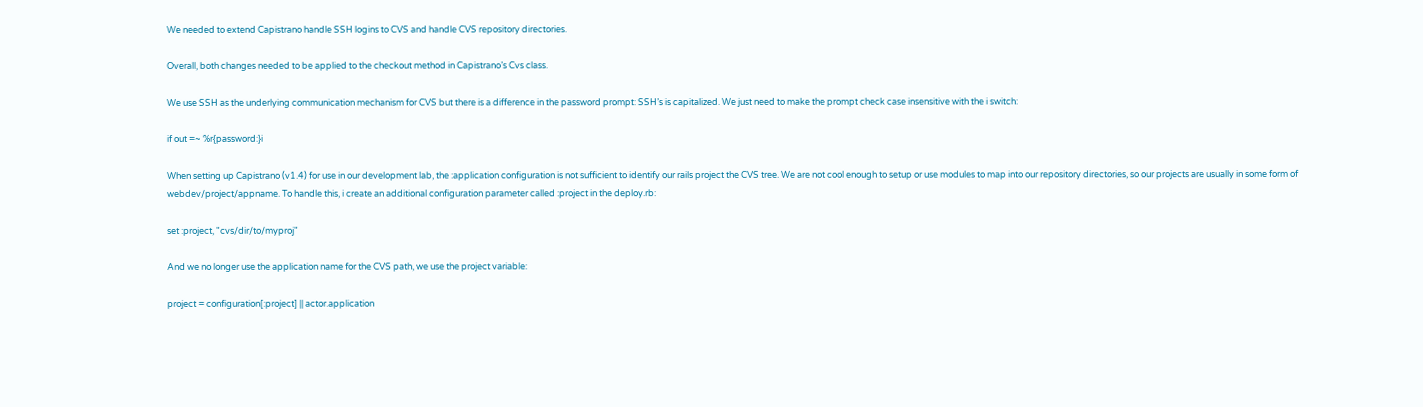We needed to extend Capistrano handle SSH logins to CVS and handle CVS repository directories.

Overall, both changes needed to be applied to the checkout method in Capistrano’s Cvs class.

We use SSH as the underlying communication mechanism for CVS but there is a difference in the password prompt: SSH’s is capitalized. We just need to make the prompt check case insensitive with the i switch:

if out =~ %r{password:}i

When setting up Capistrano (v1.4) for use in our development lab, the :application configuration is not sufficient to identify our rails project the CVS tree. We are not cool enough to setup or use modules to map into our repository directories, so our projects are usually in some form of webdev/project/appname. To handle this, i create an additional configuration parameter called :project in the deploy.rb:

set :project, "cvs/dir/to/myproj"

And we no longer use the application name for the CVS path, we use the project variable:

project = configuration[:project] || actor.application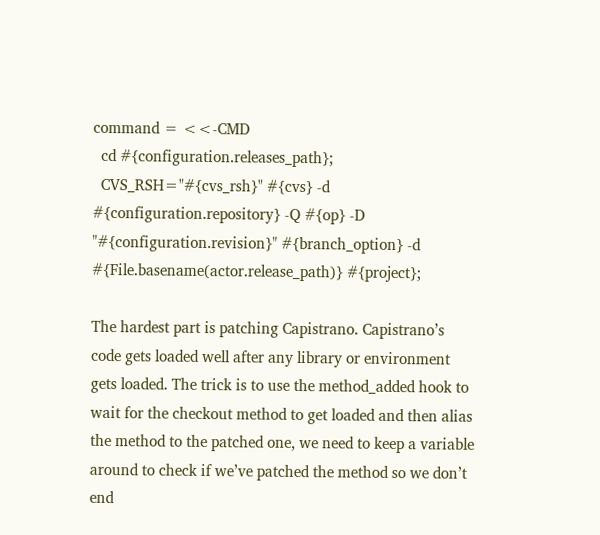command = <<-CMD
  cd #{configuration.releases_path};
  CVS_RSH="#{cvs_rsh}" #{cvs} -d #{configuration.repository} -Q #{op} -D "#{configuration.revision}" #{branch_option} -d #{File.basename(actor.release_path)} #{project};

The hardest part is patching Capistrano. Capistrano’s code gets loaded well after any library or environment gets loaded. The trick is to use the method_added hook to wait for the checkout method to get loaded and then alias the method to the patched one, we need to keep a variable around to check if we’ve patched the method so we don’t end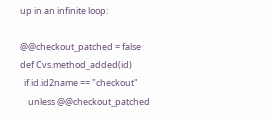up in an infinite loop:

@@checkout_patched = false
def Cvs.method_added(id)
  if id.id2name == "checkout"
    unless @@checkout_patched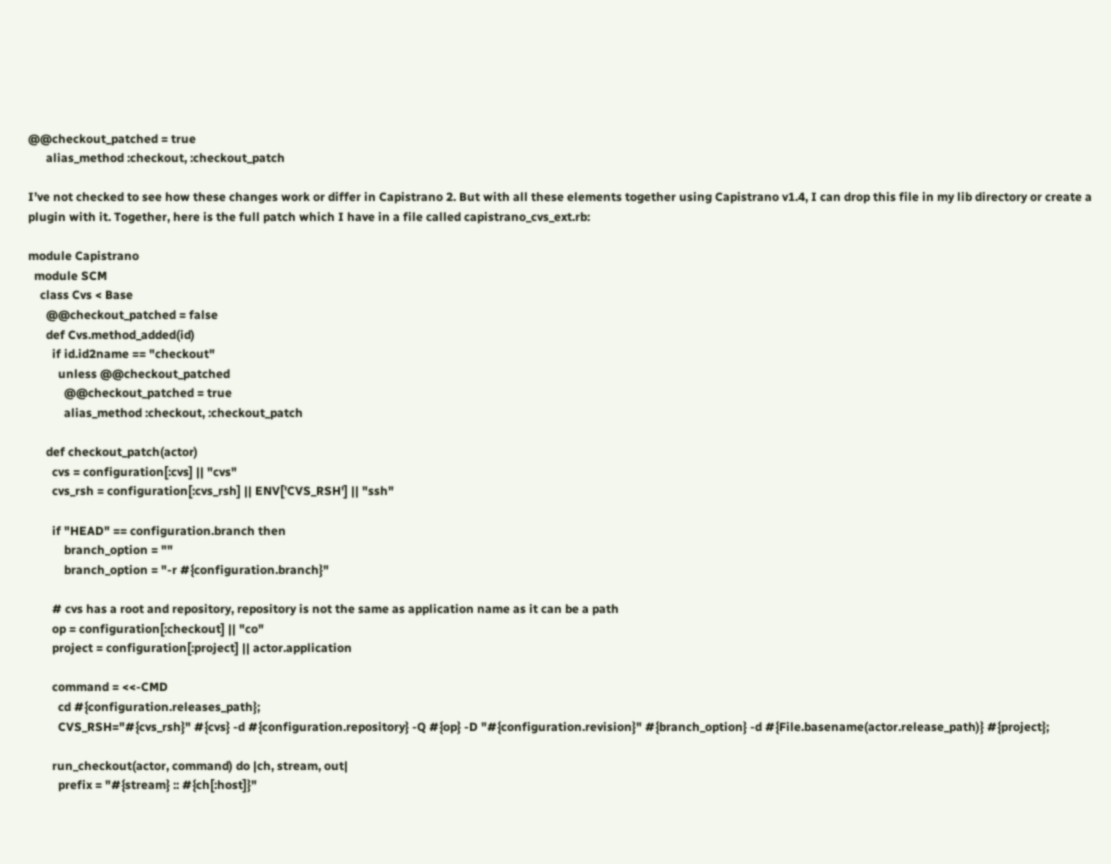@@checkout_patched = true
      alias_method :checkout, :checkout_patch

I’ve not checked to see how these changes work or differ in Capistrano 2. But with all these elements together using Capistrano v1.4, I can drop this file in my lib directory or create a plugin with it. Together, here is the full patch which I have in a file called capistrano_cvs_ext.rb:

module Capistrano
  module SCM
    class Cvs < Base
      @@checkout_patched = false
      def Cvs.method_added(id)
        if id.id2name == "checkout"
          unless @@checkout_patched
            @@checkout_patched = true
            alias_method :checkout, :checkout_patch

      def checkout_patch(actor)
        cvs = configuration[:cvs] || "cvs"
        cvs_rsh = configuration[:cvs_rsh] || ENV['CVS_RSH'] || "ssh"

        if "HEAD" == configuration.branch then
            branch_option = ""
            branch_option = "-r #{configuration.branch}"

        # cvs has a root and repository, repository is not the same as application name as it can be a path
        op = configuration[:checkout] || "co"
        project = configuration[:project] || actor.application

        command = <<-CMD
          cd #{configuration.releases_path};
          CVS_RSH="#{cvs_rsh}" #{cvs} -d #{configuration.repository} -Q #{op} -D "#{configuration.revision}" #{branch_option} -d #{File.basename(actor.release_path)} #{project};

        run_checkout(actor, command) do |ch, stream, out|
          prefix = "#{stream} :: #{ch[:host]}"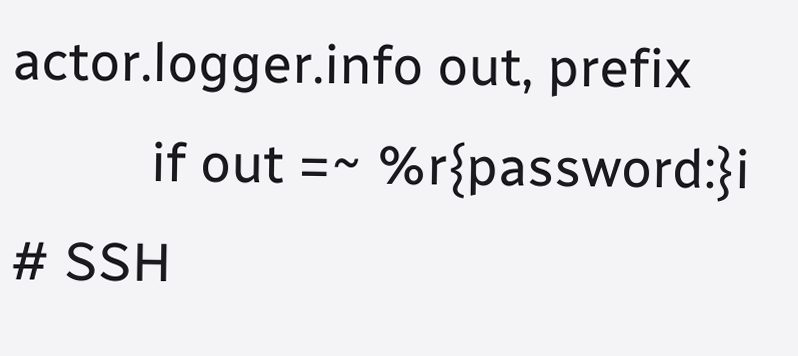actor.logger.info out, prefix
          if out =~ %r{password:}i  # SSH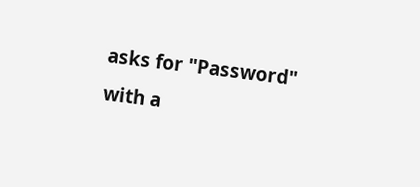asks for "Password" with a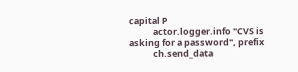capital P
            actor.logger.info "CVS is asking for a password", prefix
            ch.send_data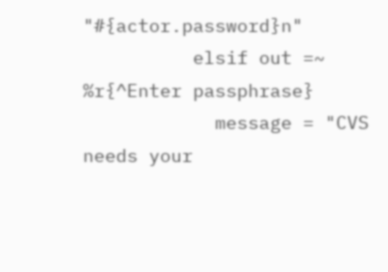"#{actor.password}n"
          elsif out =~ %r{^Enter passphrase}
            message = "CVS needs your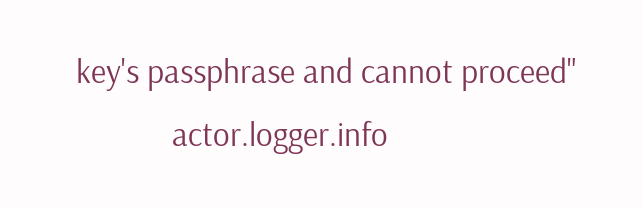key's passphrase and cannot proceed"
            actor.logger.info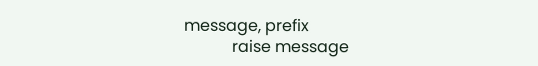message, prefix
            raise message